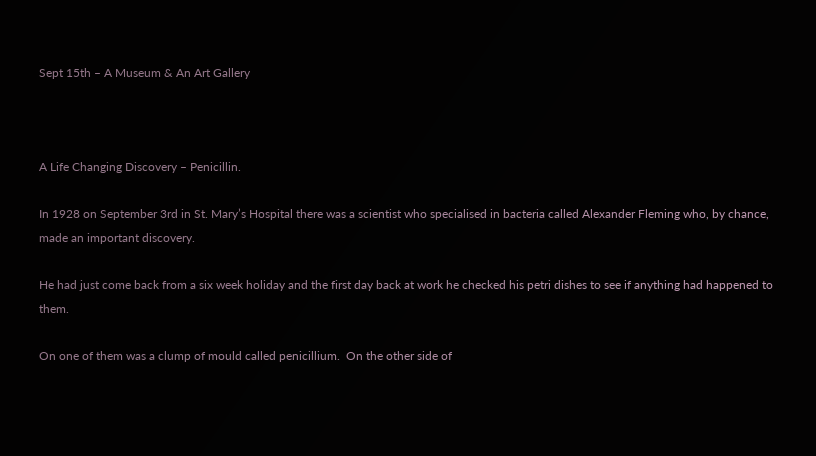Sept 15th – A Museum & An Art Gallery



A Life Changing Discovery – Penicillin.

In 1928 on September 3rd in St. Mary’s Hospital there was a scientist who specialised in bacteria called Alexander Fleming who, by chance, made an important discovery.

He had just come back from a six week holiday and the first day back at work he checked his petri dishes to see if anything had happened to them.

On one of them was a clump of mould called penicillium.  On the other side of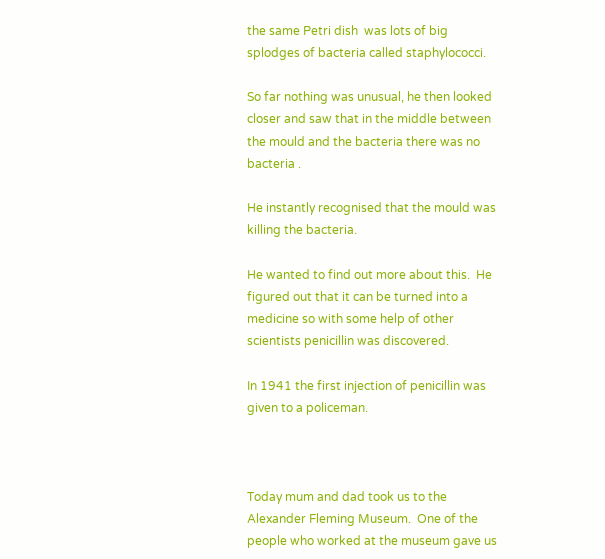the same Petri dish  was lots of big splodges of bacteria called staphylococci.

So far nothing was unusual, he then looked closer and saw that in the middle between the mould and the bacteria there was no bacteria .

He instantly recognised that the mould was killing the bacteria.

He wanted to find out more about this.  He figured out that it can be turned into a medicine so with some help of other scientists penicillin was discovered.

In 1941 the first injection of penicillin was given to a policeman.



Today mum and dad took us to the Alexander Fleming Museum.  One of the people who worked at the museum gave us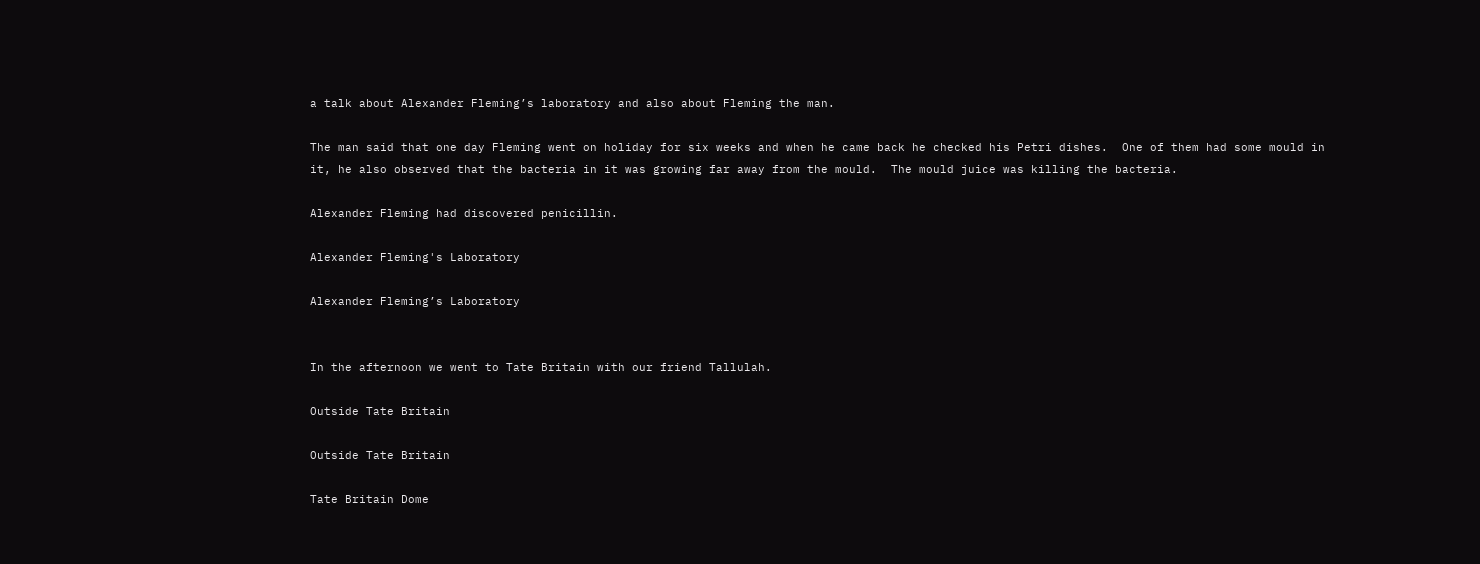a talk about Alexander Fleming’s laboratory and also about Fleming the man.

The man said that one day Fleming went on holiday for six weeks and when he came back he checked his Petri dishes.  One of them had some mould in it, he also observed that the bacteria in it was growing far away from the mould.  The mould juice was killing the bacteria.

Alexander Fleming had discovered penicillin.

Alexander Fleming's Laboratory

Alexander Fleming’s Laboratory


In the afternoon we went to Tate Britain with our friend Tallulah.

Outside Tate Britain

Outside Tate Britain

Tate Britain Dome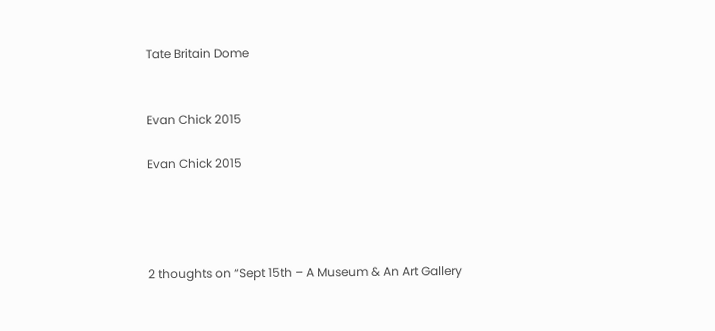Tate Britain Dome


Evan Chick 2015

Evan Chick 2015




2 thoughts on “Sept 15th – A Museum & An Art Gallery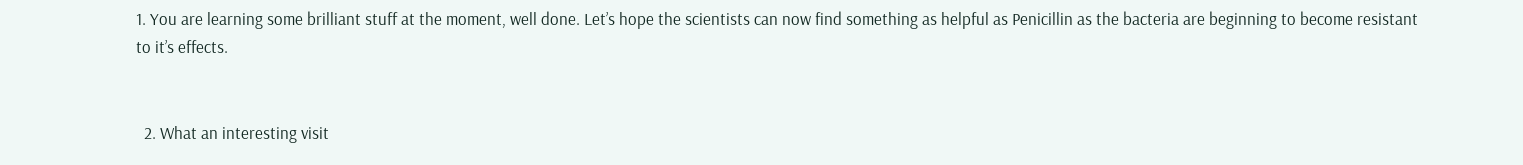1. You are learning some brilliant stuff at the moment, well done. Let’s hope the scientists can now find something as helpful as Penicillin as the bacteria are beginning to become resistant to it’s effects.


  2. What an interesting visit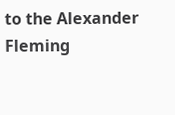to the Alexander Fleming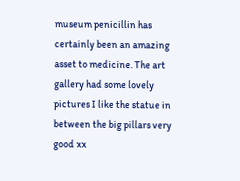museum penicillin has certainly been an amazing asset to medicine. The art gallery had some lovely pictures I like the statue in between the big pillars very good xx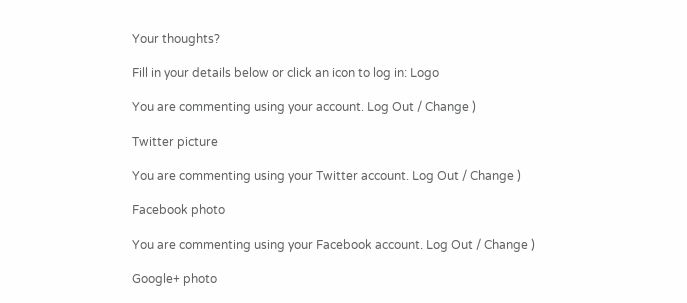Your thoughts?

Fill in your details below or click an icon to log in: Logo

You are commenting using your account. Log Out / Change )

Twitter picture

You are commenting using your Twitter account. Log Out / Change )

Facebook photo

You are commenting using your Facebook account. Log Out / Change )

Google+ photo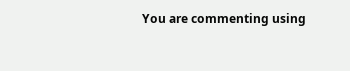You are commenting using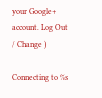your Google+ account. Log Out / Change )

Connecting to %s